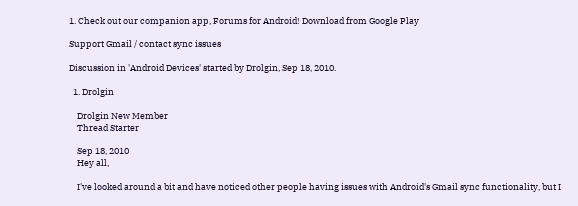1. Check out our companion app, Forums for Android! Download from Google Play

Support Gmail / contact sync issues

Discussion in 'Android Devices' started by Drolgin, Sep 18, 2010.

  1. Drolgin

    Drolgin New Member
    Thread Starter

    Sep 18, 2010
    Hey all,

    I've looked around a bit and have noticed other people having issues with Android's Gmail sync functionality, but I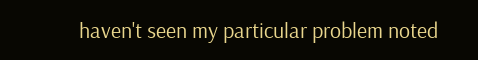haven't seen my particular problem noted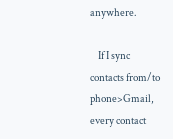anywhere.

    If I sync contacts from/to phone>Gmail, every contact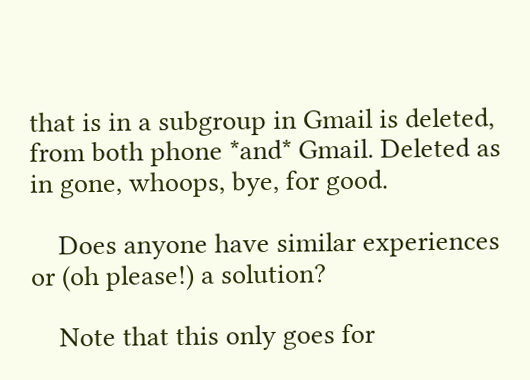that is in a subgroup in Gmail is deleted, from both phone *and* Gmail. Deleted as in gone, whoops, bye, for good.

    Does anyone have similar experiences or (oh please!) a solution?

    Note that this only goes for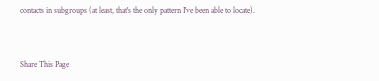contacts in subgroups (at least, that's the only pattern I've been able to locate).


Share This Page